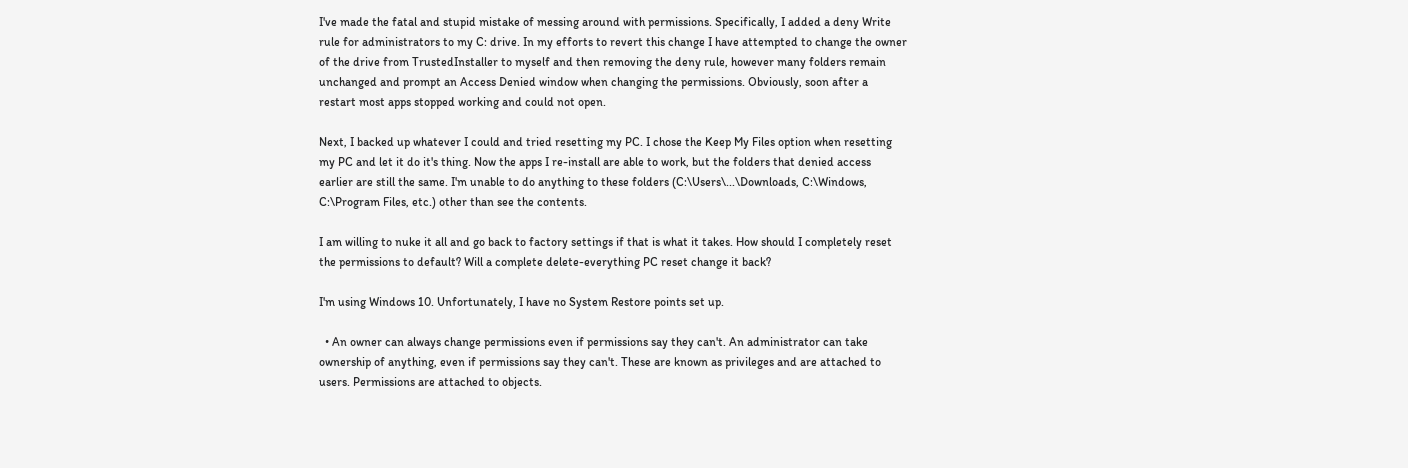I've made the fatal and stupid mistake of messing around with permissions. Specifically, I added a deny Write rule for administrators to my C: drive. In my efforts to revert this change I have attempted to change the owner of the drive from TrustedInstaller to myself and then removing the deny rule, however many folders remain unchanged and prompt an Access Denied window when changing the permissions. Obviously, soon after a restart most apps stopped working and could not open.

Next, I backed up whatever I could and tried resetting my PC. I chose the Keep My Files option when resetting my PC and let it do it's thing. Now the apps I re-install are able to work, but the folders that denied access earlier are still the same. I'm unable to do anything to these folders (C:\Users\...\Downloads, C:\Windows, C:\Program Files, etc.) other than see the contents.

I am willing to nuke it all and go back to factory settings if that is what it takes. How should I completely reset the permissions to default? Will a complete delete-everything PC reset change it back?

I'm using Windows 10. Unfortunately, I have no System Restore points set up.

  • An owner can always change permissions even if permissions say they can't. An administrator can take ownership of anything, even if permissions say they can't. These are known as privileges and are attached to users. Permissions are attached to objects.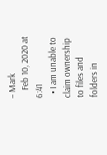– Mark
    Feb 10, 2020 at 6:41
  • I am unable to claim ownership to files and folders in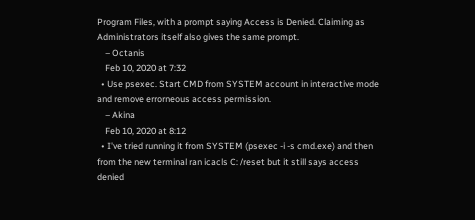Program Files, with a prompt saying Access is Denied. Claiming as Administrators itself also gives the same prompt.
    – Octanis
    Feb 10, 2020 at 7:32
  • Use psexec. Start CMD from SYSTEM account in interactive mode and remove errorneous access permission.
    – Akina
    Feb 10, 2020 at 8:12
  • I've tried running it from SYSTEM (psexec -i -s cmd.exe) and then from the new terminal ran icacls C: /reset but it still says access denied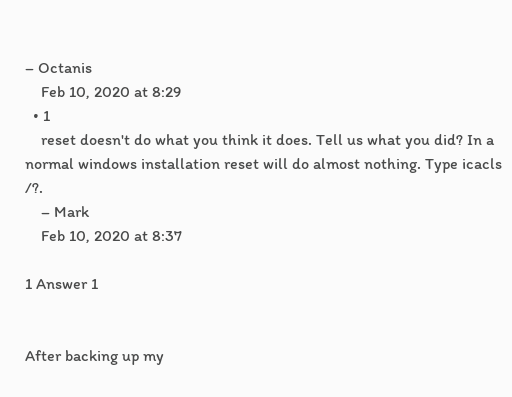– Octanis
    Feb 10, 2020 at 8:29
  • 1
    reset doesn't do what you think it does. Tell us what you did? In a normal windows installation reset will do almost nothing. Type icacls /?.
    – Mark
    Feb 10, 2020 at 8:37

1 Answer 1


After backing up my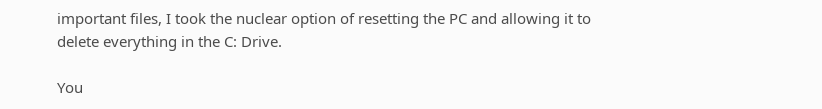important files, I took the nuclear option of resetting the PC and allowing it to delete everything in the C: Drive.

You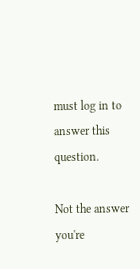must log in to answer this question.

Not the answer you're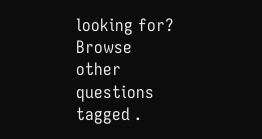looking for? Browse other questions tagged .